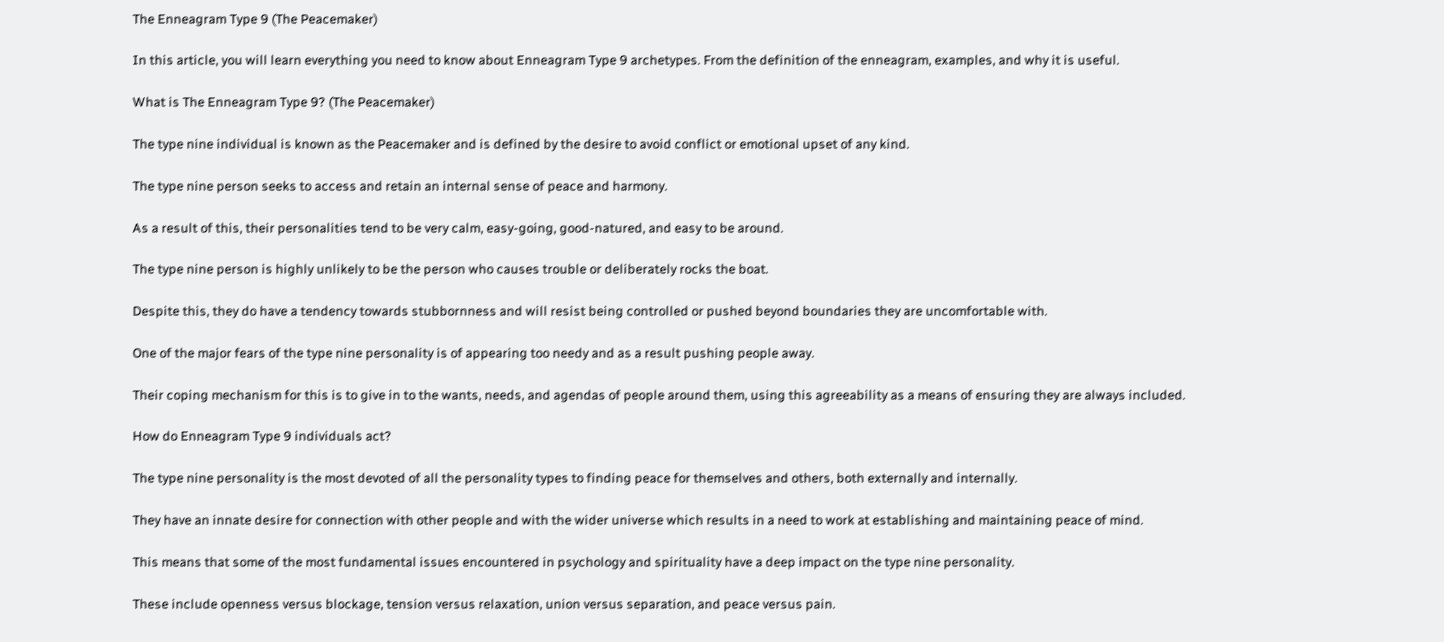The Enneagram Type 9 (The Peacemaker)

In this article, you will learn everything you need to know about Enneagram Type 9 archetypes. From the definition of the enneagram, examples, and why it is useful.

What is The Enneagram Type 9? (The Peacemaker)

The type nine individual is known as the Peacemaker and is defined by the desire to avoid conflict or emotional upset of any kind.

The type nine person seeks to access and retain an internal sense of peace and harmony.

As a result of this, their personalities tend to be very calm, easy-going, good-natured, and easy to be around.

The type nine person is highly unlikely to be the person who causes trouble or deliberately rocks the boat.

Despite this, they do have a tendency towards stubbornness and will resist being controlled or pushed beyond boundaries they are uncomfortable with.

One of the major fears of the type nine personality is of appearing too needy and as a result pushing people away.

Their coping mechanism for this is to give in to the wants, needs, and agendas of people around them, using this agreeability as a means of ensuring they are always included.

How do Enneagram Type 9 individuals act?

The type nine personality is the most devoted of all the personality types to finding peace for themselves and others, both externally and internally.

They have an innate desire for connection with other people and with the wider universe which results in a need to work at establishing and maintaining peace of mind.

This means that some of the most fundamental issues encountered in psychology and spirituality have a deep impact on the type nine personality.

These include openness versus blockage, tension versus relaxation, union versus separation, and peace versus pain.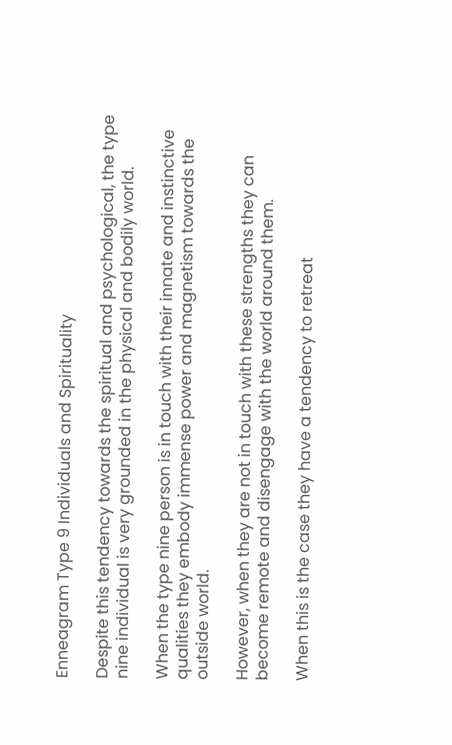Enneagram Type 9 Individuals and Spirituality

Despite this tendency towards the spiritual and psychological, the type nine individual is very grounded in the physical and bodily world.

When the type nine person is in touch with their innate and instinctive qualities they embody immense power and magnetism towards the outside world.

However, when they are not in touch with these strengths they can become remote and disengage with the world around them.

When this is the case they have a tendency to retreat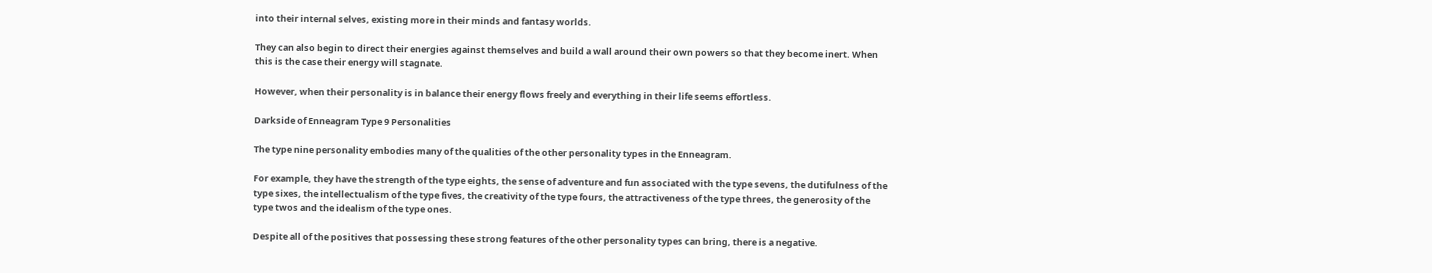into their internal selves, existing more in their minds and fantasy worlds.

They can also begin to direct their energies against themselves and build a wall around their own powers so that they become inert. When this is the case their energy will stagnate.

However, when their personality is in balance their energy flows freely and everything in their life seems effortless.

Darkside of Enneagram Type 9 Personalities

The type nine personality embodies many of the qualities of the other personality types in the Enneagram.

For example, they have the strength of the type eights, the sense of adventure and fun associated with the type sevens, the dutifulness of the type sixes, the intellectualism of the type fives, the creativity of the type fours, the attractiveness of the type threes, the generosity of the type twos and the idealism of the type ones.

Despite all of the positives that possessing these strong features of the other personality types can bring, there is a negative.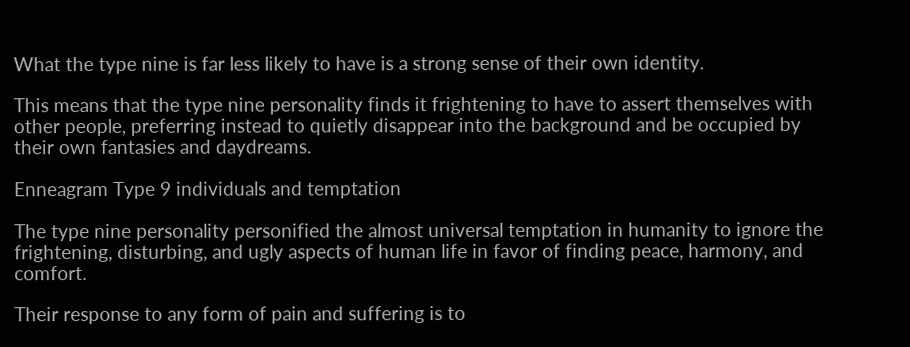What the type nine is far less likely to have is a strong sense of their own identity.

This means that the type nine personality finds it frightening to have to assert themselves with other people, preferring instead to quietly disappear into the background and be occupied by their own fantasies and daydreams.

Enneagram Type 9 individuals and temptation

The type nine personality personified the almost universal temptation in humanity to ignore the frightening, disturbing, and ugly aspects of human life in favor of finding peace, harmony, and comfort.

Their response to any form of pain and suffering is to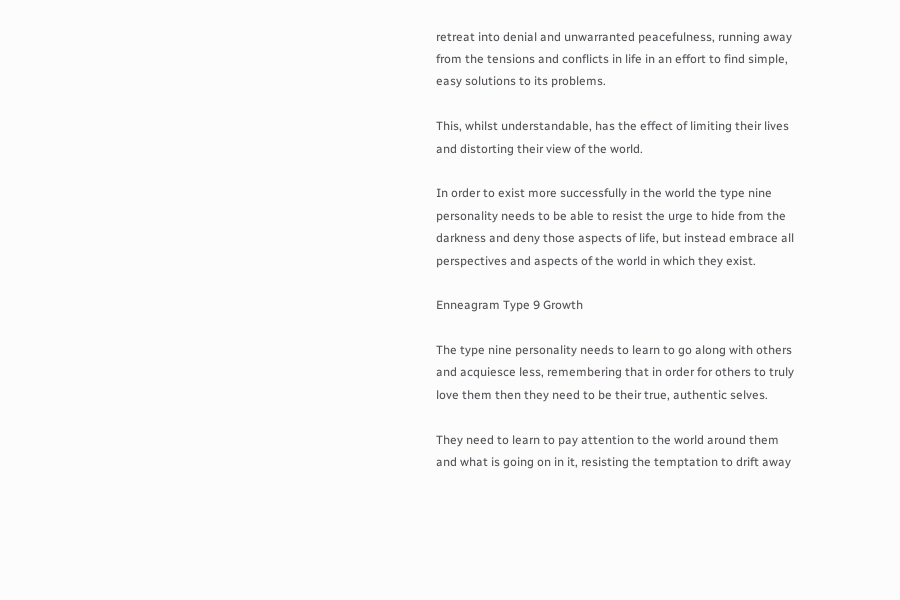retreat into denial and unwarranted peacefulness, running away from the tensions and conflicts in life in an effort to find simple, easy solutions to its problems.

This, whilst understandable, has the effect of limiting their lives and distorting their view of the world.

In order to exist more successfully in the world the type nine personality needs to be able to resist the urge to hide from the darkness and deny those aspects of life, but instead embrace all perspectives and aspects of the world in which they exist.

Enneagram Type 9 Growth

The type nine personality needs to learn to go along with others and acquiesce less, remembering that in order for others to truly love them then they need to be their true, authentic selves.

They need to learn to pay attention to the world around them and what is going on in it, resisting the temptation to drift away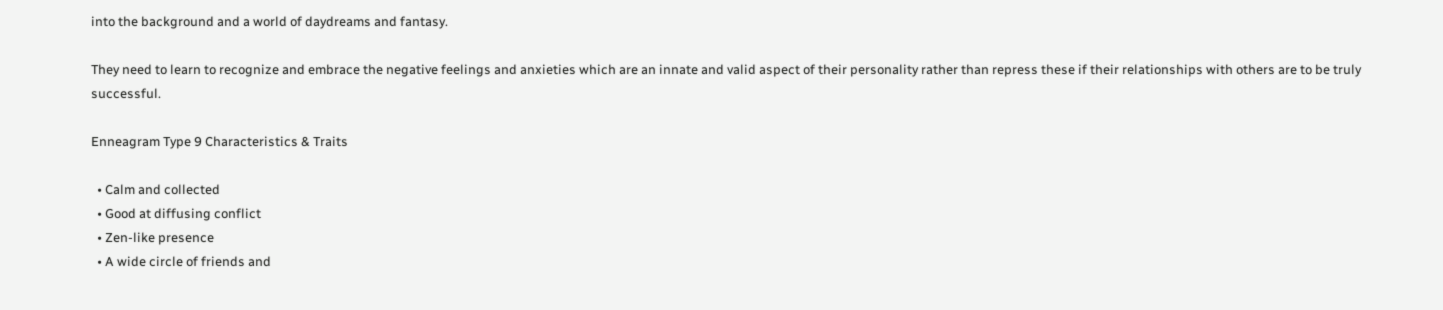into the background and a world of daydreams and fantasy.

They need to learn to recognize and embrace the negative feelings and anxieties which are an innate and valid aspect of their personality rather than repress these if their relationships with others are to be truly successful.

Enneagram Type 9 Characteristics & Traits

  • Calm and collected
  • Good at diffusing conflict
  • Zen-like presence
  • A wide circle of friends and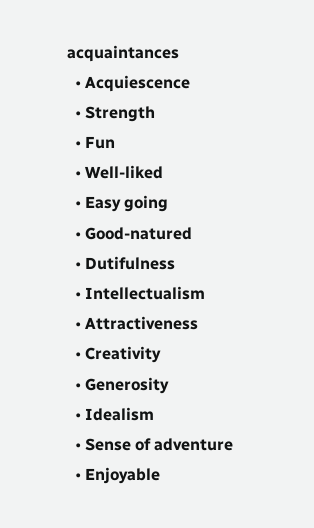acquaintances
  • Acquiescence
  • Strength
  • Fun
  • Well-liked
  • Easy going
  • Good-natured
  • Dutifulness
  • Intellectualism
  • Attractiveness
  • Creativity
  • Generosity
  • Idealism
  • Sense of adventure
  • Enjoyable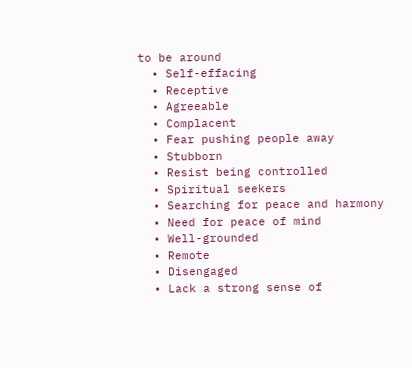to be around
  • Self-effacing
  • Receptive
  • Agreeable
  • Complacent
  • Fear pushing people away
  • Stubborn
  • Resist being controlled
  • Spiritual seekers
  • Searching for peace and harmony
  • Need for peace of mind
  • Well-grounded
  • Remote
  • Disengaged
  • Lack a strong sense of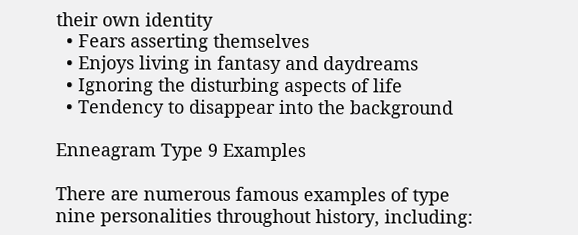their own identity
  • Fears asserting themselves
  • Enjoys living in fantasy and daydreams
  • Ignoring the disturbing aspects of life
  • Tendency to disappear into the background

Enneagram Type 9 Examples

There are numerous famous examples of type nine personalities throughout history, including: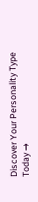Discover Your Personality Type Today →